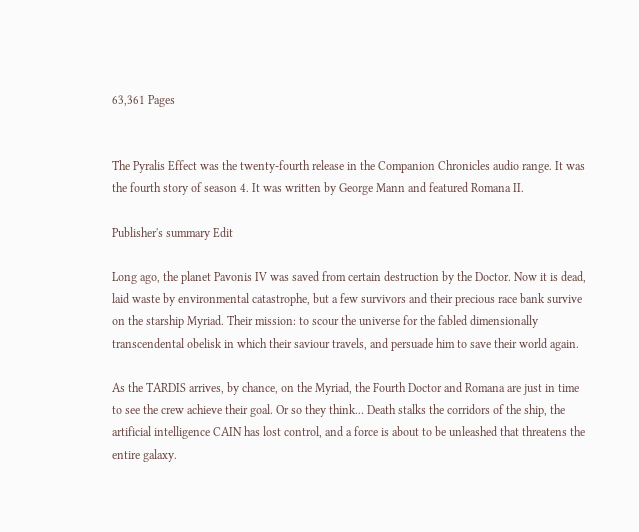63,361 Pages


The Pyralis Effect was the twenty-fourth release in the Companion Chronicles audio range. It was the fourth story of season 4. It was written by George Mann and featured Romana II.

Publisher's summary Edit

Long ago, the planet Pavonis IV was saved from certain destruction by the Doctor. Now it is dead, laid waste by environmental catastrophe, but a few survivors and their precious race bank survive on the starship Myriad. Their mission: to scour the universe for the fabled dimensionally transcendental obelisk in which their saviour travels, and persuade him to save their world again.

As the TARDIS arrives, by chance, on the Myriad, the Fourth Doctor and Romana are just in time to see the crew achieve their goal. Or so they think... Death stalks the corridors of the ship, the artificial intelligence CAIN has lost control, and a force is about to be unleashed that threatens the entire galaxy.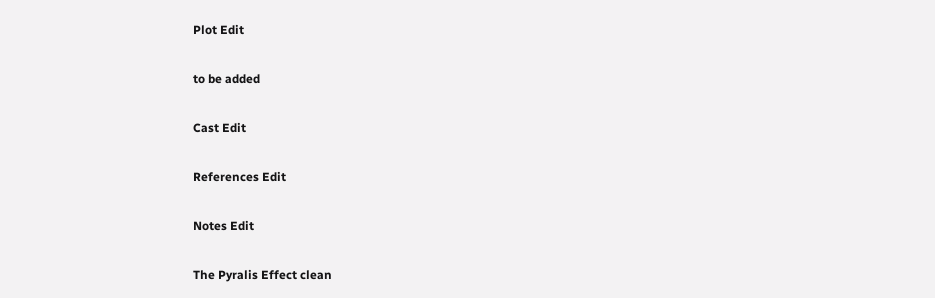Plot Edit

to be added

Cast Edit

References Edit

Notes Edit

The Pyralis Effect clean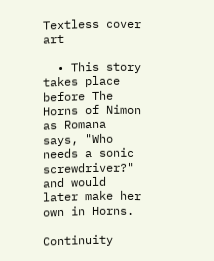Textless cover art

  • This story takes place before The Horns of Nimon as Romana says, "Who needs a sonic screwdriver?" and would later make her own in Horns.

Continuity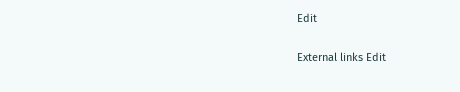Edit

External links Edit